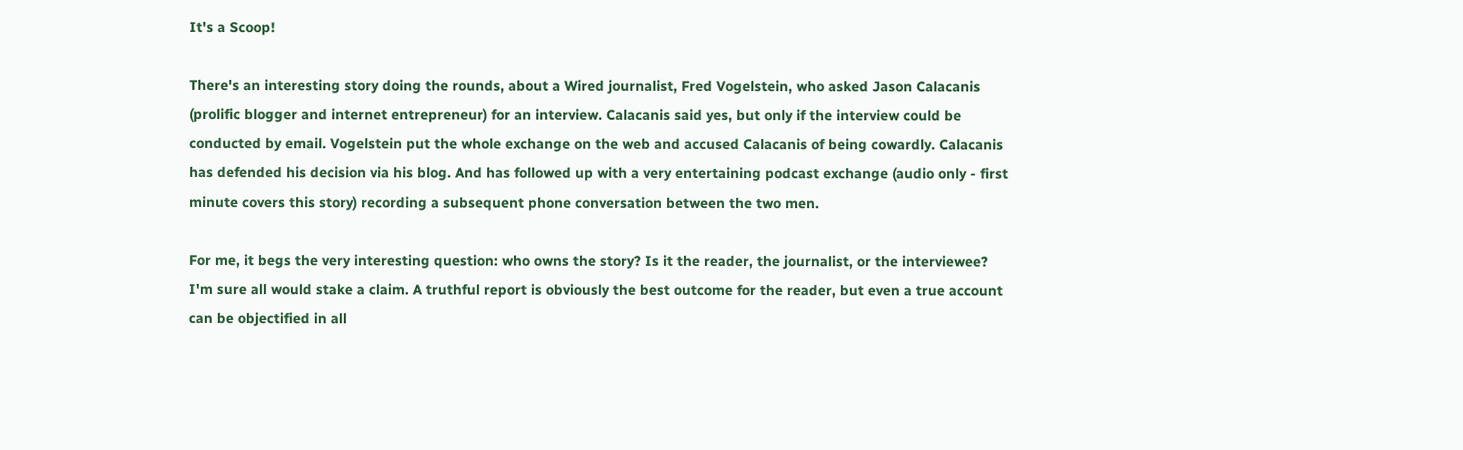It's a Scoop!

There's an interesting story doing the rounds, about a Wired journalist, Fred Vogelstein, who asked Jason Calacanis (prolific blogger and internet entrepreneur) for an interview. Calacanis said yes, but only if the interview could be conducted by email. Vogelstein put the whole exchange on the web and accused Calacanis of being cowardly. Calacanis has defended his decision via his blog. And has followed up with a very entertaining podcast exchange (audio only - first minute covers this story) recording a subsequent phone conversation between the two men.

For me, it begs the very interesting question: who owns the story? Is it the reader, the journalist, or the interviewee? I'm sure all would stake a claim. A truthful report is obviously the best outcome for the reader, but even a true account can be objectified in all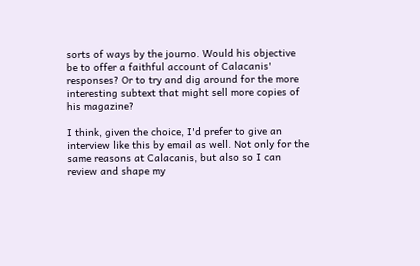sorts of ways by the journo. Would his objective be to offer a faithful account of Calacanis' responses? Or to try and dig around for the more interesting subtext that might sell more copies of his magazine?

I think, given the choice, I'd prefer to give an interview like this by email as well. Not only for the same reasons at Calacanis, but also so I can review and shape my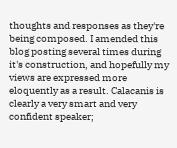thoughts and responses as they're being composed. I amended this blog posting several times during it's construction, and hopefully my views are expressed more eloquently as a result. Calacanis is clearly a very smart and very confident speaker;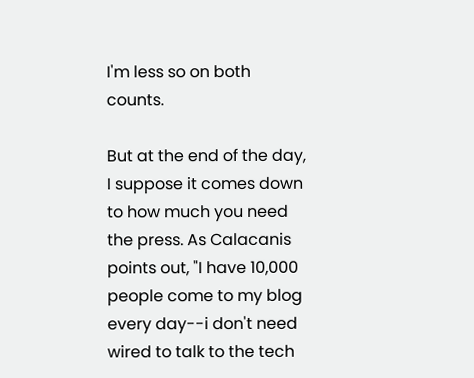I'm less so on both counts.

But at the end of the day, I suppose it comes down to how much you need the press. As Calacanis points out, "I have 10,000 people come to my blog every day--i don't need wired to talk to the tech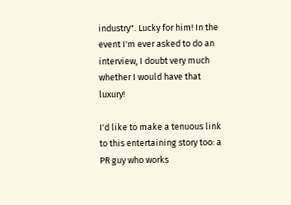industry". Lucky for him! In the event I'm ever asked to do an interview, I doubt very much whether I would have that luxury!

I'd like to make a tenuous link to this entertaining story too: a PR guy who works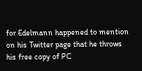for Edelmann happened to mention on his Twitter page that he throws his free copy of PC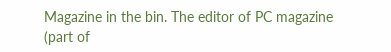Magazine in the bin. The editor of PC magazine (part of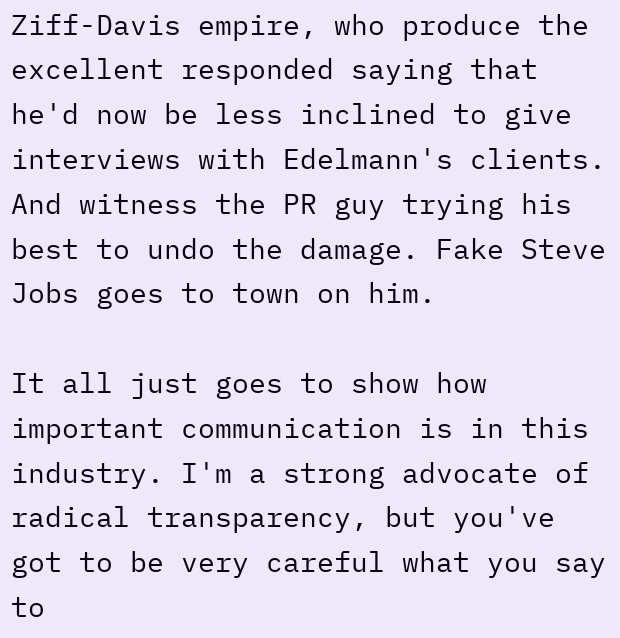Ziff-Davis empire, who produce the excellent responded saying that he'd now be less inclined to give interviews with Edelmann's clients. And witness the PR guy trying his best to undo the damage. Fake Steve Jobs goes to town on him.

It all just goes to show how important communication is in this industry. I'm a strong advocate of radical transparency, but you've got to be very careful what you say to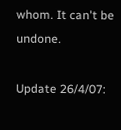whom. It can't be undone.

Update 26/4/07: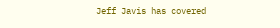Jeff Javis has covered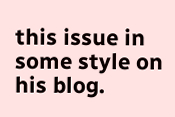this issue in some style on his blog.